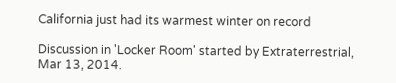California just had its warmest winter on record

Discussion in 'Locker Room' started by Extraterrestrial, Mar 13, 2014.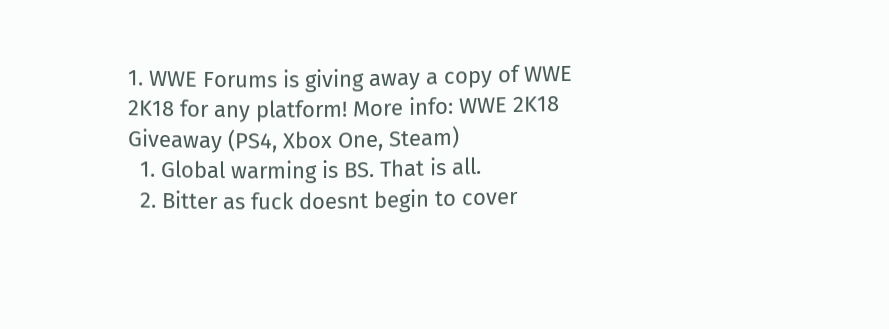1. WWE Forums is giving away a copy of WWE 2K18 for any platform! More info: WWE 2K18 Giveaway (PS4, Xbox One, Steam)
  1. Global warming is BS. That is all.
  2. Bitter as fuck doesnt begin to cover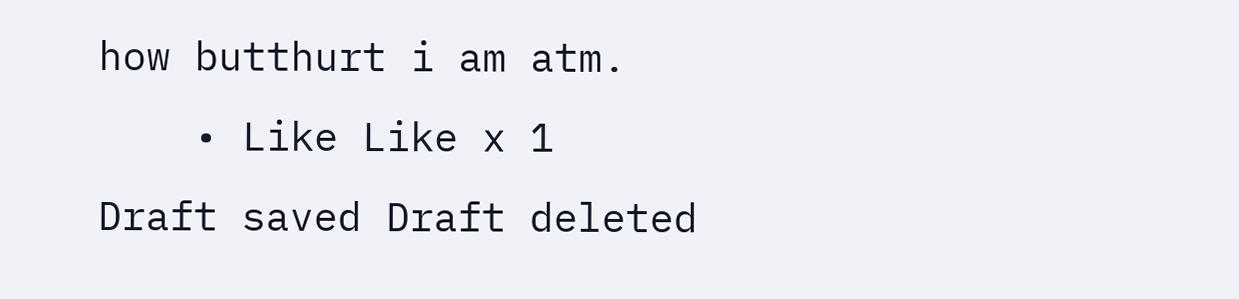how butthurt i am atm.
    • Like Like x 1
Draft saved Draft deleted